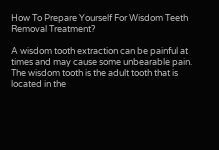How To Prepare Yourself For Wisdom Teeth Removal Treatment?

A wisdom tooth extraction can be painful at times and may cause some unbearable pain. The wisdom tooth is the adult tooth that is located in the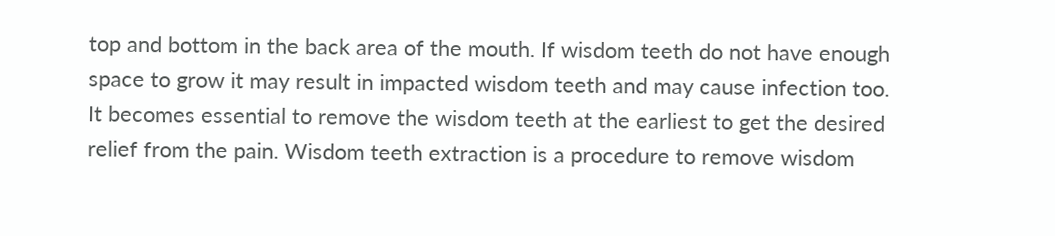top and bottom in the back area of the mouth. If wisdom teeth do not have enough space to grow it may result in impacted wisdom teeth and may cause infection too. It becomes essential to remove the wisdom teeth at the earliest to get the desired relief from the pain. Wisdom teeth extraction is a procedure to remove wisdom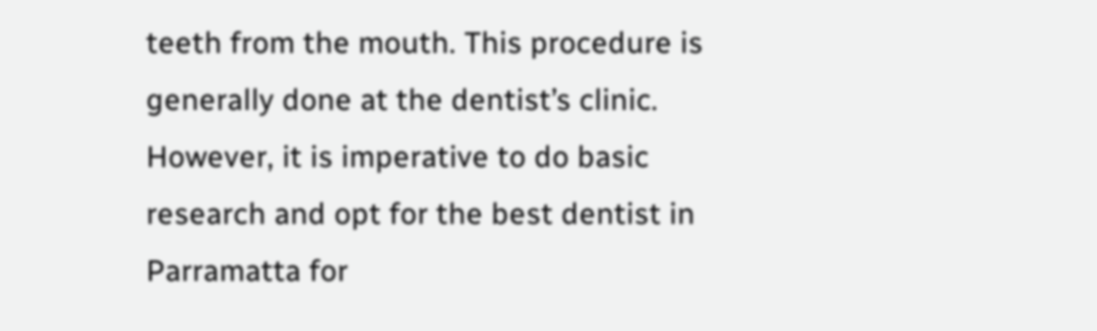teeth from the mouth. This procedure is generally done at the dentist’s clinic. However, it is imperative to do basic research and opt for the best dentist in Parramatta for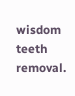wisdom teeth removal.